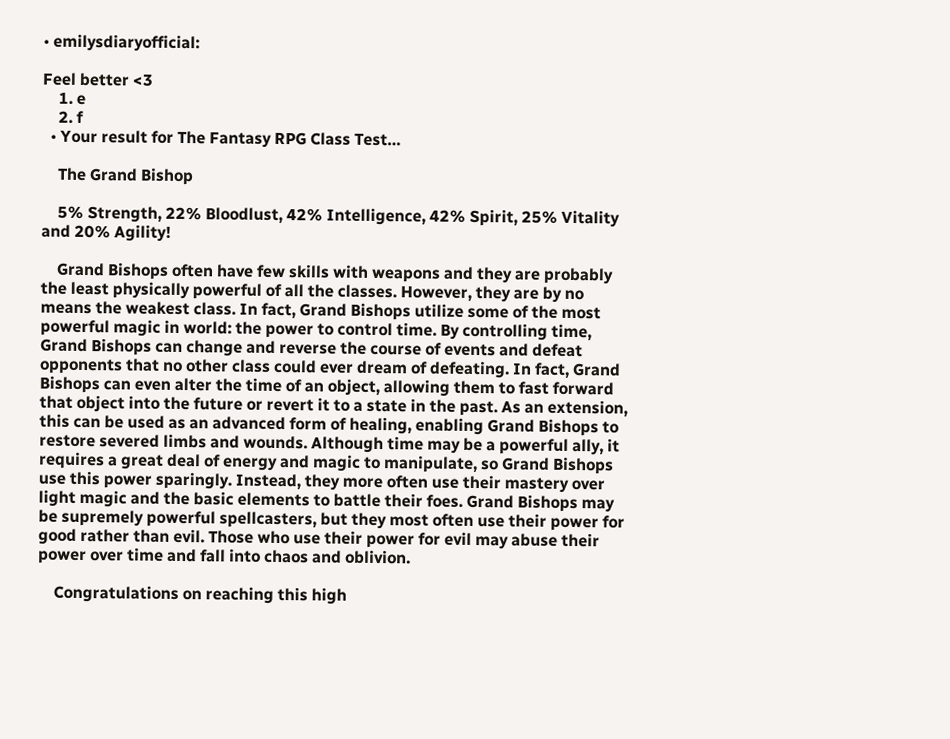• emilysdiaryofficial:

Feel better <3
    1. e
    2. f
  • Your result for The Fantasy RPG Class Test…

    The Grand Bishop

    5% Strength, 22% Bloodlust, 42% Intelligence, 42% Spirit, 25% Vitality and 20% Agility!

    Grand Bishops often have few skills with weapons and they are probably the least physically powerful of all the classes. However, they are by no means the weakest class. In fact, Grand Bishops utilize some of the most powerful magic in world: the power to control time. By controlling time, Grand Bishops can change and reverse the course of events and defeat opponents that no other class could ever dream of defeating. In fact, Grand Bishops can even alter the time of an object, allowing them to fast forward that object into the future or revert it to a state in the past. As an extension, this can be used as an advanced form of healing, enabling Grand Bishops to restore severed limbs and wounds. Although time may be a powerful ally, it requires a great deal of energy and magic to manipulate, so Grand Bishops use this power sparingly. Instead, they more often use their mastery over light magic and the basic elements to battle their foes. Grand Bishops may be supremely powerful spellcasters, but they most often use their power for good rather than evil. Those who use their power for evil may abuse their power over time and fall into chaos and oblivion.

    Congratulations on reaching this high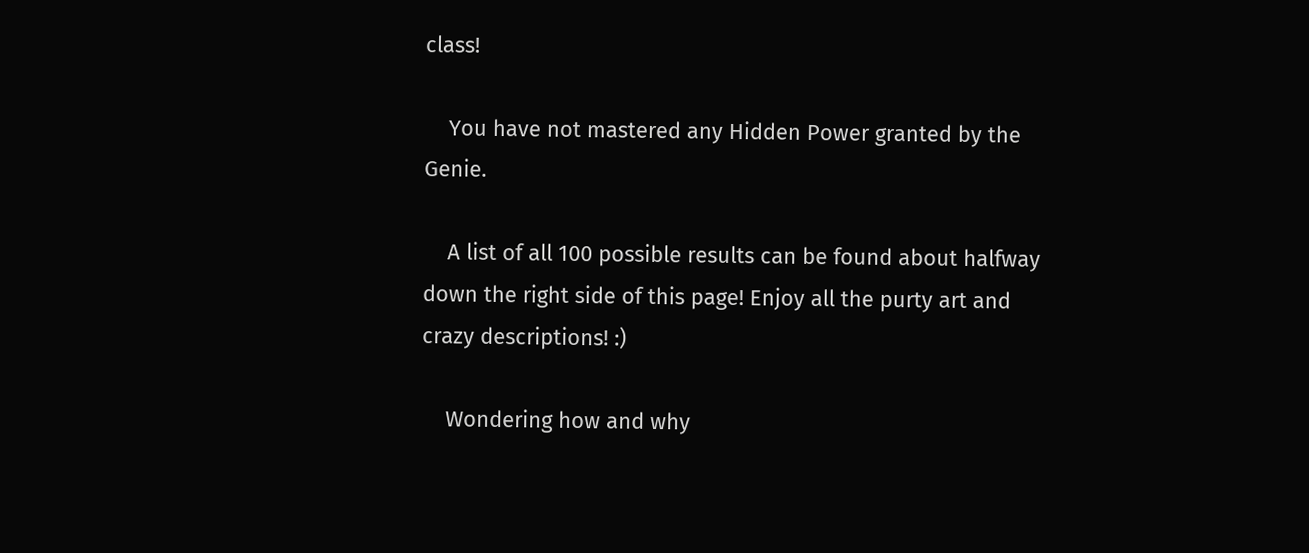class!

    You have not mastered any Hidden Power granted by the Genie.

    A list of all 100 possible results can be found about halfway down the right side of this page! Enjoy all the purty art and crazy descriptions! :)

    Wondering how and why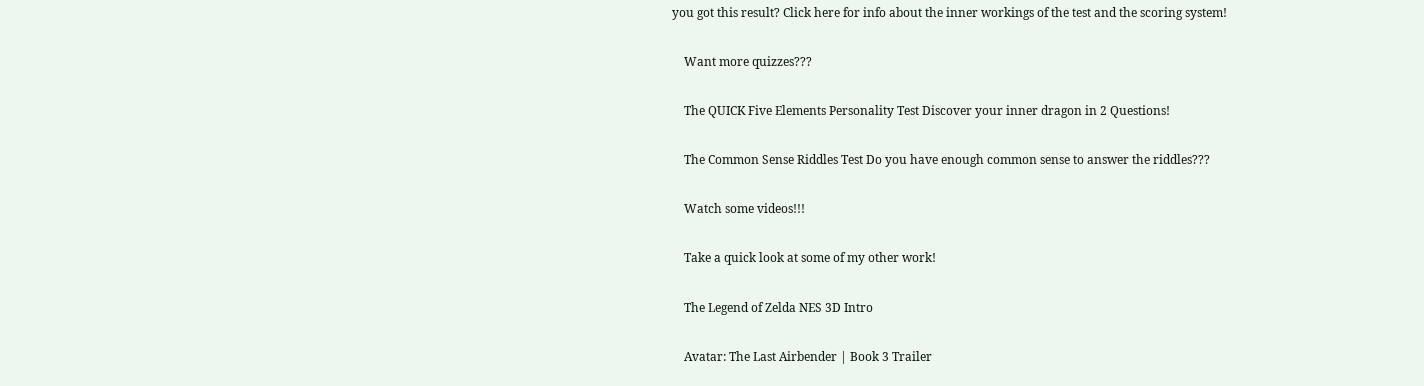you got this result? Click here for info about the inner workings of the test and the scoring system!

    Want more quizzes???

    The QUICK Five Elements Personality Test Discover your inner dragon in 2 Questions!

    The Common Sense Riddles Test Do you have enough common sense to answer the riddles???

    Watch some videos!!!

    Take a quick look at some of my other work!

    The Legend of Zelda NES 3D Intro

    Avatar: The Last Airbender | Book 3 Trailer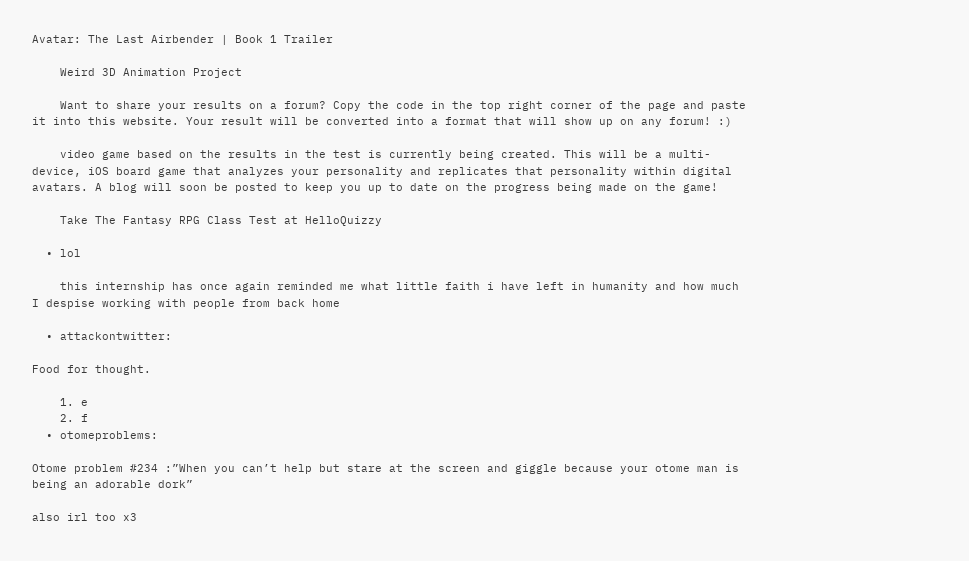Avatar: The Last Airbender | Book 1 Trailer

    Weird 3D Animation Project

    Want to share your results on a forum? Copy the code in the top right corner of the page and paste it into this website. Your result will be converted into a format that will show up on any forum! :)

    video game based on the results in the test is currently being created. This will be a multi-device, iOS board game that analyzes your personality and replicates that personality within digital avatars. A blog will soon be posted to keep you up to date on the progress being made on the game!

    Take The Fantasy RPG Class Test at HelloQuizzy

  • lol

    this internship has once again reminded me what little faith i have left in humanity and how much I despise working with people from back home

  • attackontwitter:

Food for thought.

    1. e
    2. f
  • otomeproblems:

Otome problem #234 :”When you can’t help but stare at the screen and giggle because your otome man is being an adorable dork”

also irl too x3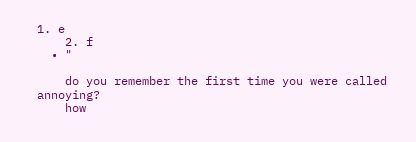1. e
    2. f
  • "

    do you remember the first time you were called annoying?
    how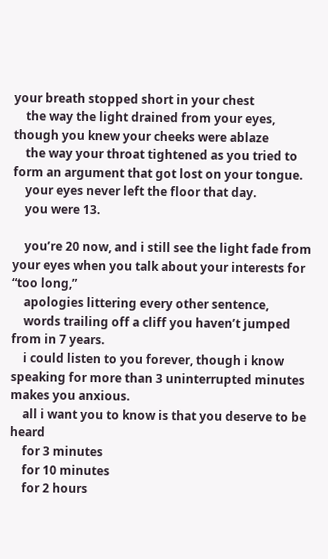your breath stopped short in your chest
    the way the light drained from your eyes, though you knew your cheeks were ablaze
    the way your throat tightened as you tried to form an argument that got lost on your tongue.
    your eyes never left the floor that day.
    you were 13.

    you’re 20 now, and i still see the light fade from your eyes when you talk about your interests for “too long,”
    apologies littering every other sentence,
    words trailing off a cliff you haven’t jumped from in 7 years.
    i could listen to you forever, though i know speaking for more than 3 uninterrupted minutes makes you anxious.
    all i want you to know is that you deserve to be heard
    for 3 minutes
    for 10 minutes
    for 2 hours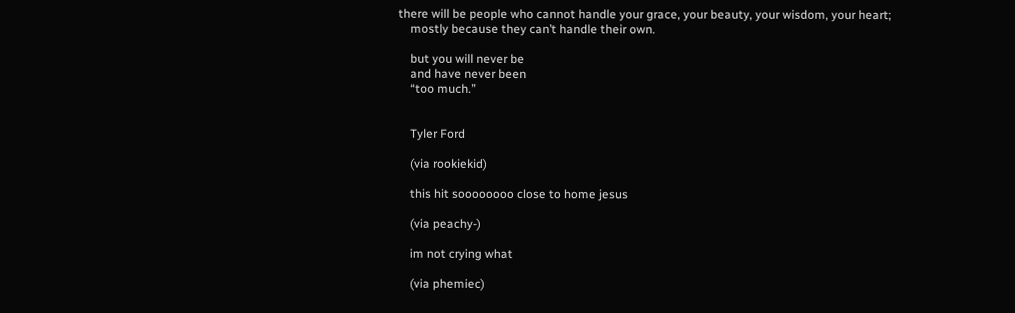there will be people who cannot handle your grace, your beauty, your wisdom, your heart;
    mostly because they can’t handle their own.

    but you will never be
    and have never been
    “too much.”


    Tyler Ford

    (via rookiekid)

    this hit soooooooo close to home jesus

    (via peachy-)

    im not crying what

    (via phemiec)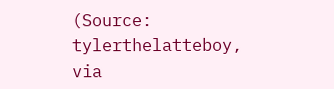(Source: tylerthelatteboy, via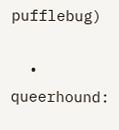pufflebug)

  • queerhound: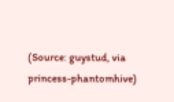(Source: guystud, via princess-phantomhive)